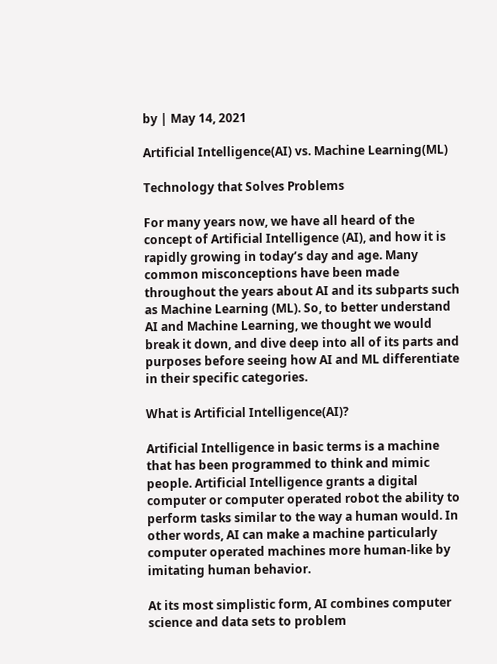by | May 14, 2021

Artificial Intelligence(AI) vs. Machine Learning(ML)

Technology that Solves Problems

For many years now, we have all heard of the concept of Artificial Intelligence (AI), and how it is rapidly growing in today’s day and age. Many common misconceptions have been made throughout the years about AI and its subparts such as Machine Learning (ML). So, to better understand AI and Machine Learning, we thought we would break it down, and dive deep into all of its parts and purposes before seeing how AI and ML differentiate in their specific categories.

What is Artificial Intelligence(AI)?

Artificial Intelligence in basic terms is a machine that has been programmed to think and mimic people. Artificial Intelligence grants a digital computer or computer operated robot the ability to perform tasks similar to the way a human would. In other words, AI can make a machine particularly computer operated machines more human-like by imitating human behavior.

At its most simplistic form, AI combines computer science and data sets to problem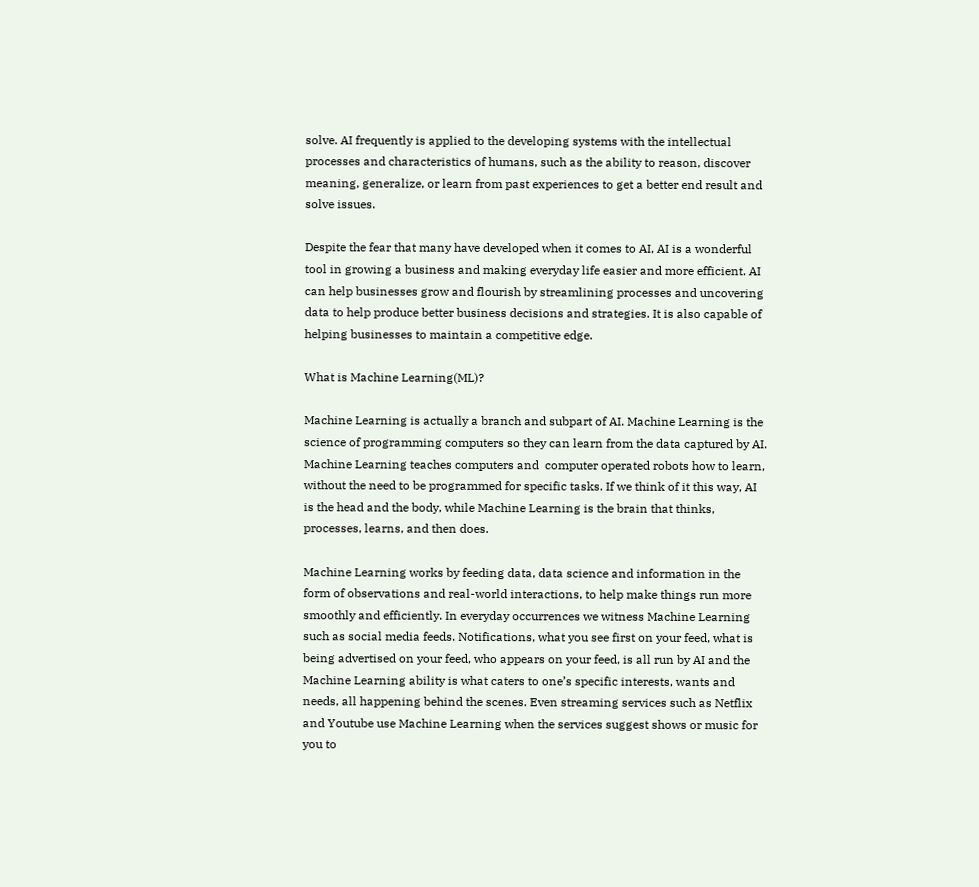solve. AI frequently is applied to the developing systems with the intellectual processes and characteristics of humans, such as the ability to reason, discover meaning, generalize, or learn from past experiences to get a better end result and solve issues.

Despite the fear that many have developed when it comes to AI, AI is a wonderful tool in growing a business and making everyday life easier and more efficient. AI can help businesses grow and flourish by streamlining processes and uncovering data to help produce better business decisions and strategies. It is also capable of helping businesses to maintain a competitive edge.

What is Machine Learning(ML)?

Machine Learning is actually a branch and subpart of AI. Machine Learning is the science of programming computers so they can learn from the data captured by AI. Machine Learning teaches computers and  computer operated robots how to learn, without the need to be programmed for specific tasks. If we think of it this way, AI is the head and the body, while Machine Learning is the brain that thinks, processes, learns, and then does.

Machine Learning works by feeding data, data science and information in the form of observations and real-world interactions, to help make things run more smoothly and efficiently. In everyday occurrences we witness Machine Learning such as social media feeds. Notifications, what you see first on your feed, what is being advertised on your feed, who appears on your feed, is all run by AI and the Machine Learning ability is what caters to one’s specific interests, wants and needs, all happening behind the scenes. Even streaming services such as Netflix and Youtube use Machine Learning when the services suggest shows or music for you to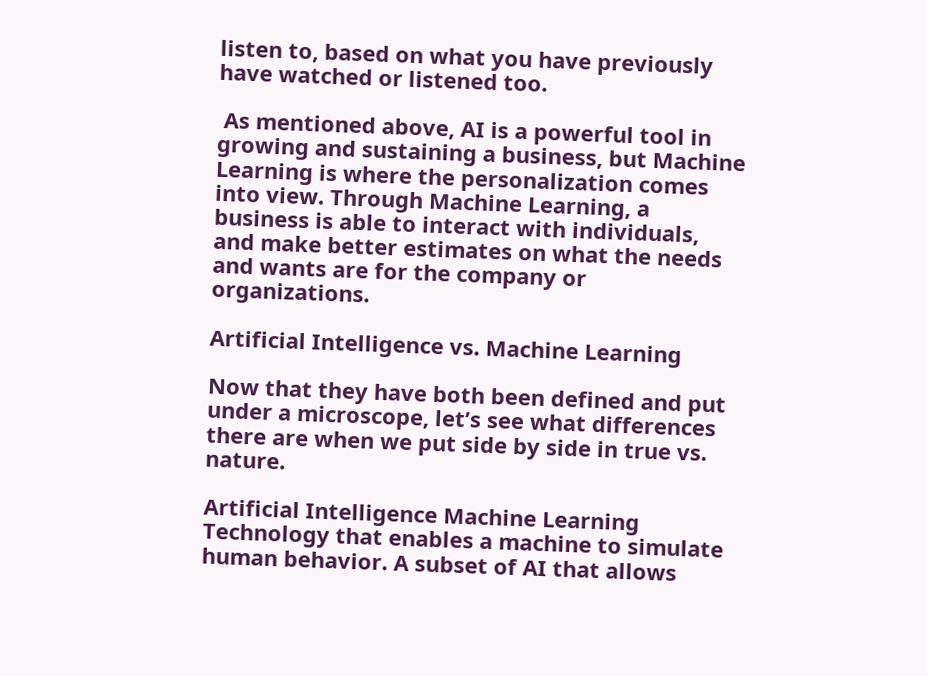listen to, based on what you have previously have watched or listened too.

 As mentioned above, AI is a powerful tool in growing and sustaining a business, but Machine Learning is where the personalization comes into view. Through Machine Learning, a business is able to interact with individuals, and make better estimates on what the needs and wants are for the company or organizations.

Artificial Intelligence vs. Machine Learning

Now that they have both been defined and put under a microscope, let’s see what differences there are when we put side by side in true vs. nature.

Artificial Intelligence Machine Learning
Technology that enables a machine to simulate human behavior. A subset of AI that allows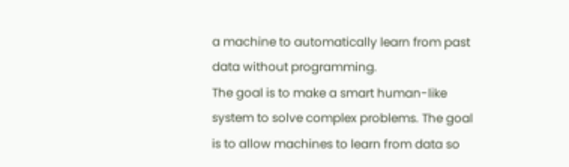a machine to automatically learn from past data without programming.
The goal is to make a smart human-like system to solve complex problems. The goal is to allow machines to learn from data so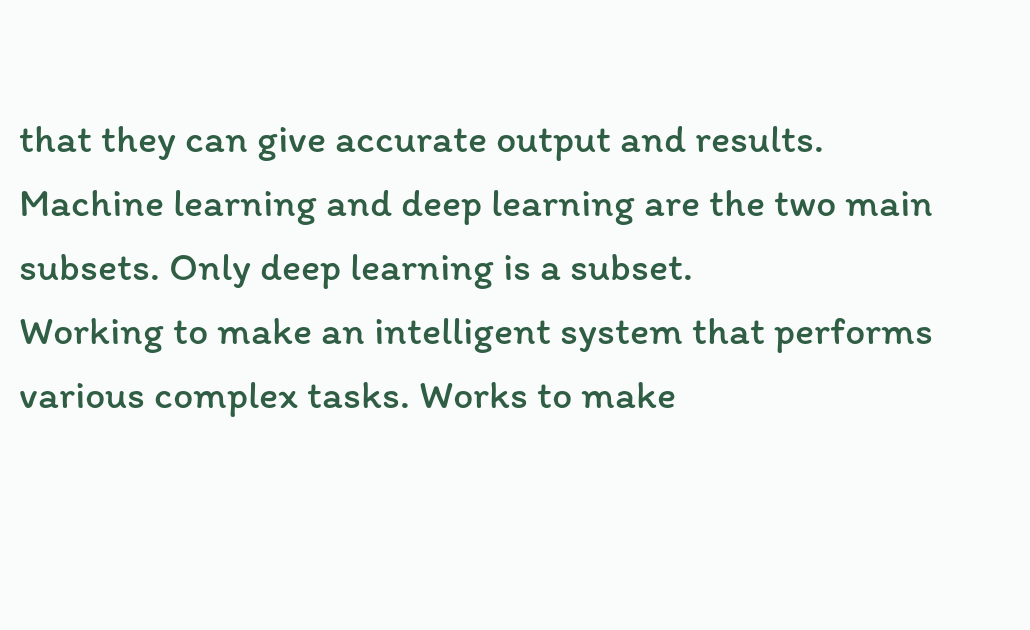that they can give accurate output and results.
Machine learning and deep learning are the two main subsets. Only deep learning is a subset.
Working to make an intelligent system that performs various complex tasks. Works to make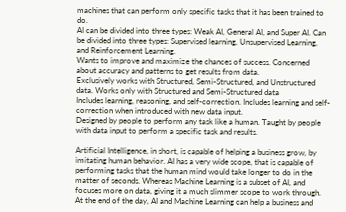machines that can perform only specific tasks that it has been trained to do.
AI can be divided into three types: Weak AI, General AI, and Super AI. Can be divided into three types: Supervised learning, Unsupervised Learning, and Reinforcement Learning.
Wants to improve and maximize the chances of success. Concerned about accuracy and patterns to get results from data.
Exclusively works with Structured, Semi-Structured, and Unstructured data. Works only with Structured and Semi-Structured data
Includes learning, reasoning, and self-correction. Includes learning and self-correction when introduced with new data input.
Designed by people to perform any task like a human. Taught by people with data input to perform a specific task and results.

Artificial Intelligence, in short, is capable of helping a business grow, by imitating human behavior. AI has a very wide scope, that is capable of performing tasks that the human mind would take longer to do in the matter of seconds. Whereas Machine Learning is a subset of AI, and focuses more on data, giving it a much slimmer scope to work through. At the end of the day, AI and Machine Learning can help a business and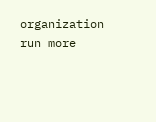organization run more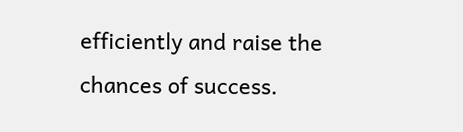efficiently and raise the chances of success.